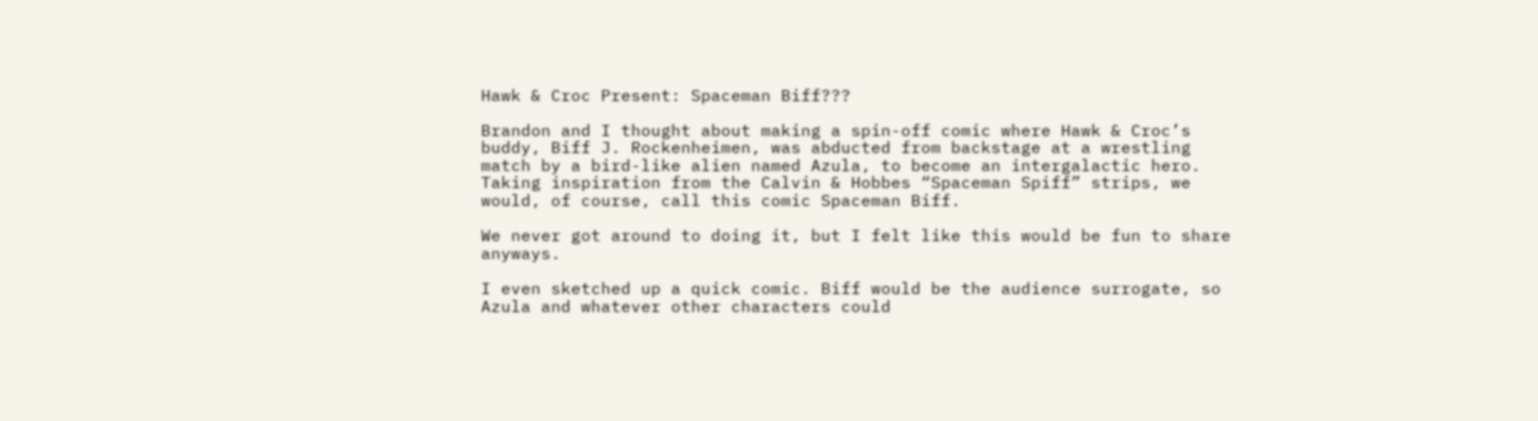Hawk & Croc Present: Spaceman Biff???

Brandon and I thought about making a spin-off comic where Hawk & Croc’s buddy, Biff J. Rockenheimen, was abducted from backstage at a wrestling match by a bird-like alien named Azula, to become an intergalactic hero. Taking inspiration from the Calvin & Hobbes “Spaceman Spiff” strips, we would, of course, call this comic Spaceman Biff.

We never got around to doing it, but I felt like this would be fun to share anyways.

I even sketched up a quick comic. Biff would be the audience surrogate, so Azula and whatever other characters could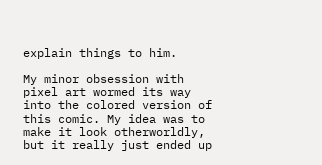explain things to him.

My minor obsession with pixel art wormed its way into the colored version of this comic. My idea was to make it look otherworldly, but it really just ended up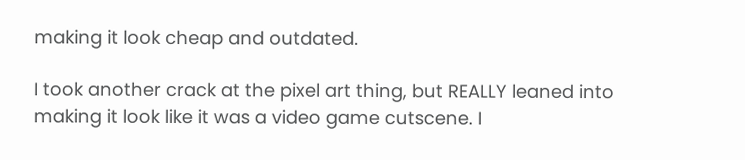making it look cheap and outdated.

I took another crack at the pixel art thing, but REALLY leaned into making it look like it was a video game cutscene. I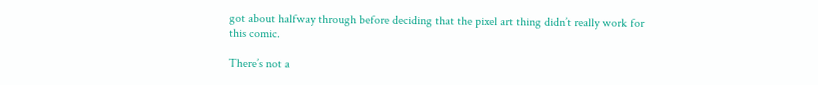got about halfway through before deciding that the pixel art thing didn’t really work for this comic.

There’s not a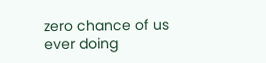zero chance of us ever doing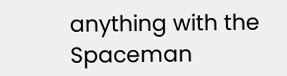anything with the Spaceman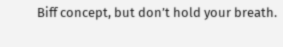Biff concept, but don’t hold your breath.